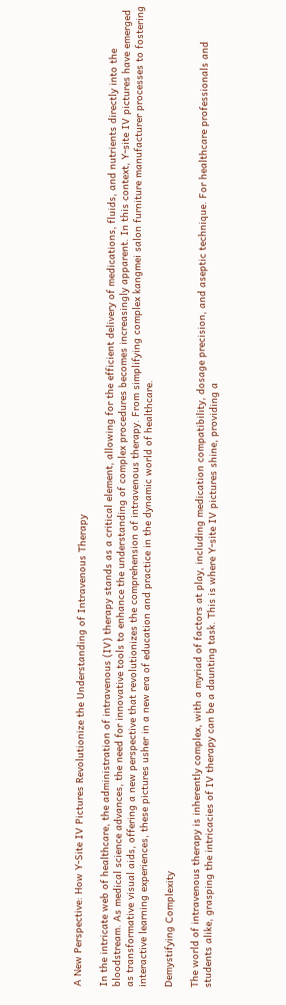A New Perspective: How Y-Site IV Pictures Revolutionize the Understanding of Intravenous Therapy

In the intricate web of healthcare, the administration of intravenous (IV) therapy stands as a critical element, allowing for the efficient delivery of medications, fluids, and nutrients directly into the bloodstream. As medical science advances, the need for innovative tools to enhance the understanding of complex procedures becomes increasingly apparent. In this context, Y-site IV pictures have emerged as transformative visual aids, offering a new perspective that revolutionizes the comprehension of intravenous therapy. From simplifying complex kangmei salon furniture manufacturer processes to fostering interactive learning experiences, these pictures usher in a new era of education and practice in the dynamic world of healthcare.

Demystifying Complexity

The world of intravenous therapy is inherently complex, with a myriad of factors at play, including medication compatibility, dosage precision, and aseptic technique. For healthcare professionals and students alike, grasping the intricacies of IV therapy can be a daunting task. This is where Y-site IV pictures shine, providing a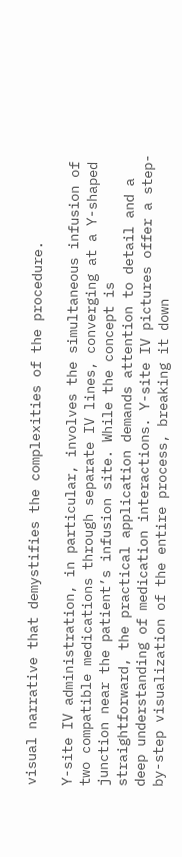visual narrative that demystifies the complexities of the procedure.

Y-site IV administration, in particular, involves the simultaneous infusion of two compatible medications through separate IV lines, converging at a Y-shaped junction near the patient’s infusion site. While the concept is straightforward, the practical application demands attention to detail and a deep understanding of medication interactions. Y-site IV pictures offer a step-by-step visualization of the entire process, breaking it down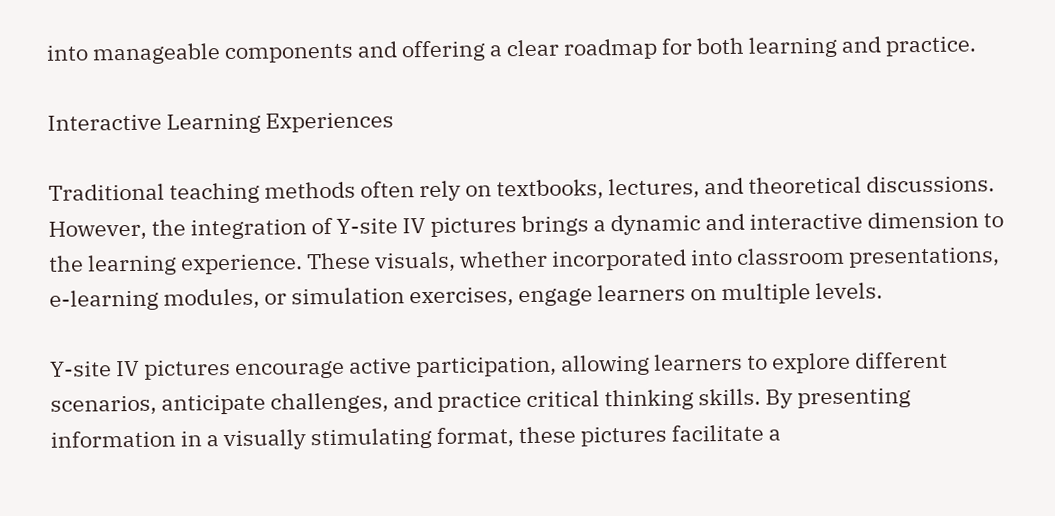into manageable components and offering a clear roadmap for both learning and practice.

Interactive Learning Experiences

Traditional teaching methods often rely on textbooks, lectures, and theoretical discussions. However, the integration of Y-site IV pictures brings a dynamic and interactive dimension to the learning experience. These visuals, whether incorporated into classroom presentations, e-learning modules, or simulation exercises, engage learners on multiple levels.

Y-site IV pictures encourage active participation, allowing learners to explore different scenarios, anticipate challenges, and practice critical thinking skills. By presenting information in a visually stimulating format, these pictures facilitate a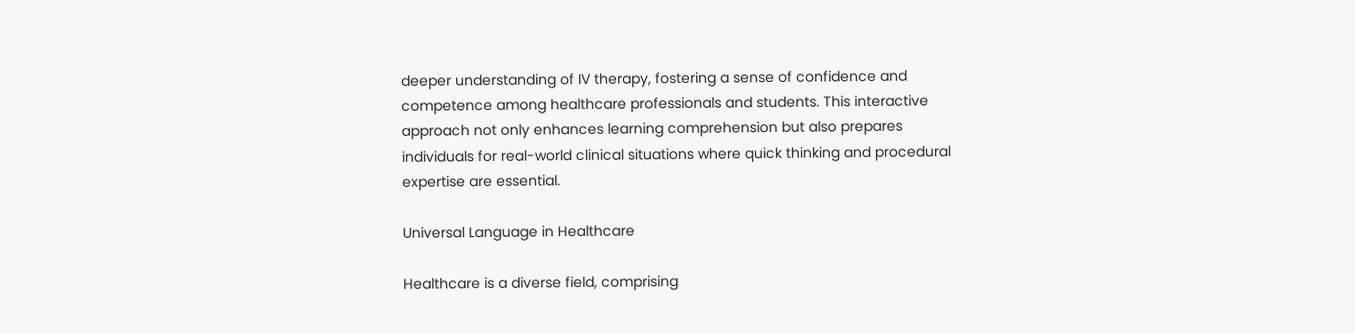deeper understanding of IV therapy, fostering a sense of confidence and competence among healthcare professionals and students. This interactive approach not only enhances learning comprehension but also prepares individuals for real-world clinical situations where quick thinking and procedural expertise are essential.

Universal Language in Healthcare

Healthcare is a diverse field, comprising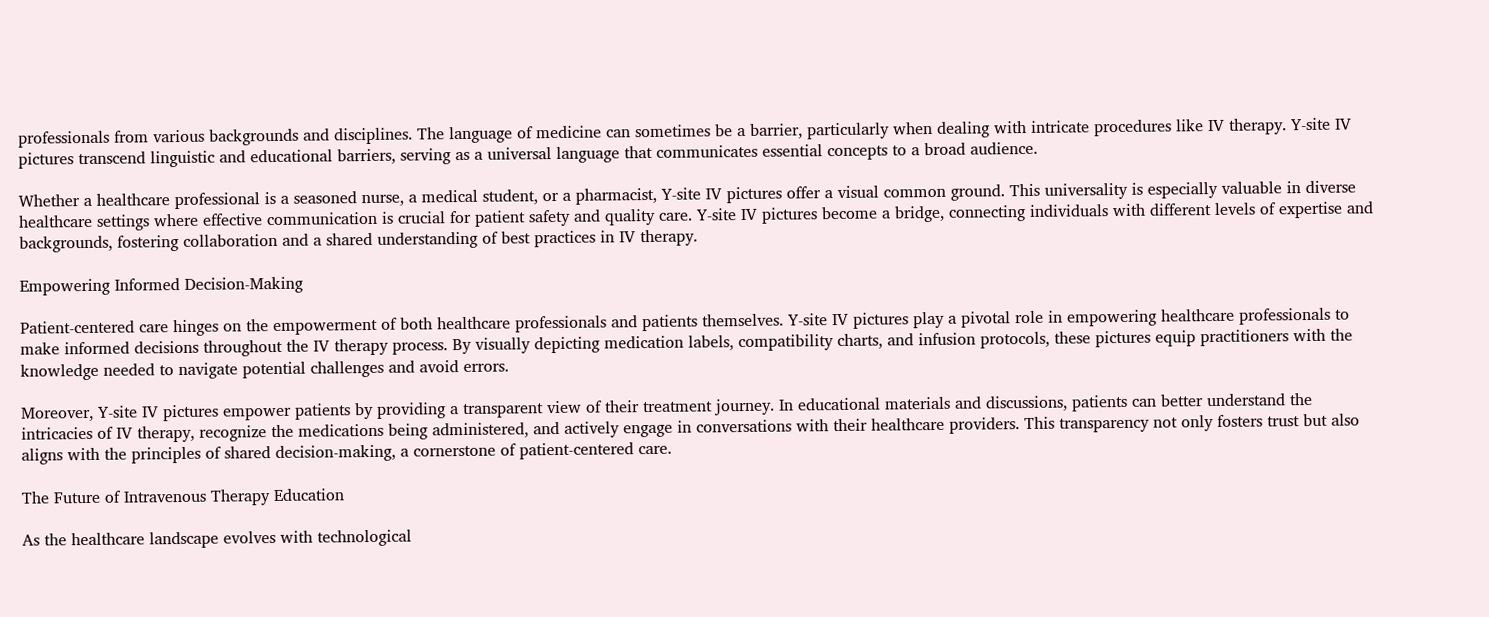professionals from various backgrounds and disciplines. The language of medicine can sometimes be a barrier, particularly when dealing with intricate procedures like IV therapy. Y-site IV pictures transcend linguistic and educational barriers, serving as a universal language that communicates essential concepts to a broad audience.

Whether a healthcare professional is a seasoned nurse, a medical student, or a pharmacist, Y-site IV pictures offer a visual common ground. This universality is especially valuable in diverse healthcare settings where effective communication is crucial for patient safety and quality care. Y-site IV pictures become a bridge, connecting individuals with different levels of expertise and backgrounds, fostering collaboration and a shared understanding of best practices in IV therapy.

Empowering Informed Decision-Making

Patient-centered care hinges on the empowerment of both healthcare professionals and patients themselves. Y-site IV pictures play a pivotal role in empowering healthcare professionals to make informed decisions throughout the IV therapy process. By visually depicting medication labels, compatibility charts, and infusion protocols, these pictures equip practitioners with the knowledge needed to navigate potential challenges and avoid errors.

Moreover, Y-site IV pictures empower patients by providing a transparent view of their treatment journey. In educational materials and discussions, patients can better understand the intricacies of IV therapy, recognize the medications being administered, and actively engage in conversations with their healthcare providers. This transparency not only fosters trust but also aligns with the principles of shared decision-making, a cornerstone of patient-centered care.

The Future of Intravenous Therapy Education

As the healthcare landscape evolves with technological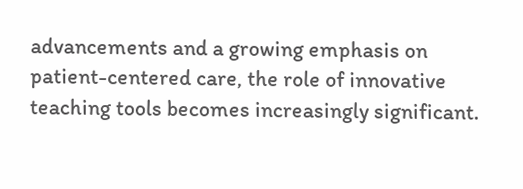advancements and a growing emphasis on patient-centered care, the role of innovative teaching tools becomes increasingly significant.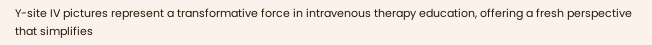Y-site IV pictures represent a transformative force in intravenous therapy education, offering a fresh perspective that simplifies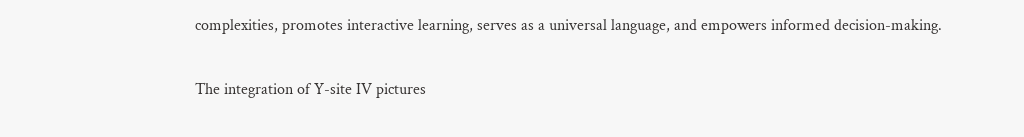complexities, promotes interactive learning, serves as a universal language, and empowers informed decision-making.

The integration of Y-site IV pictures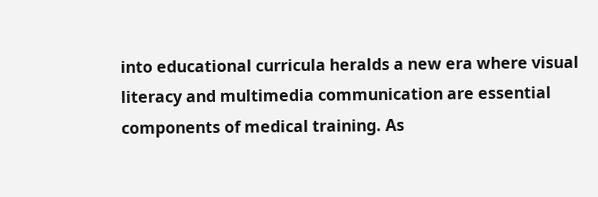into educational curricula heralds a new era where visual literacy and multimedia communication are essential components of medical training. As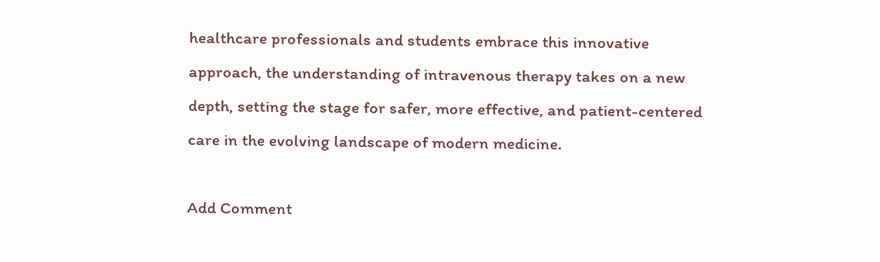healthcare professionals and students embrace this innovative approach, the understanding of intravenous therapy takes on a new depth, setting the stage for safer, more effective, and patient-centered care in the evolving landscape of modern medicine.

Add Comment